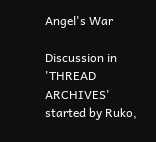Angel's War

Discussion in 'THREAD ARCHIVES' started by Ruko,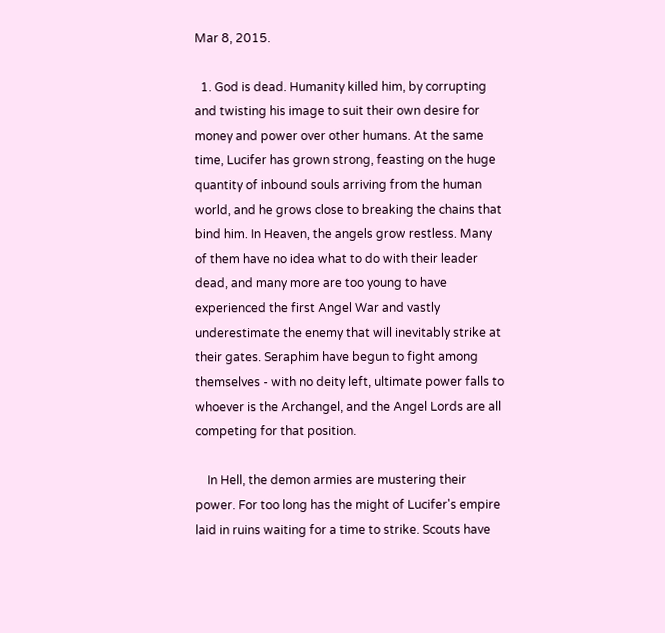Mar 8, 2015.

  1. God is dead. Humanity killed him, by corrupting and twisting his image to suit their own desire for money and power over other humans. At the same time, Lucifer has grown strong, feasting on the huge quantity of inbound souls arriving from the human world, and he grows close to breaking the chains that bind him. In Heaven, the angels grow restless. Many of them have no idea what to do with their leader dead, and many more are too young to have experienced the first Angel War and vastly underestimate the enemy that will inevitably strike at their gates. Seraphim have begun to fight among themselves - with no deity left, ultimate power falls to whoever is the Archangel, and the Angel Lords are all competing for that position.

    In Hell, the demon armies are mustering their power. For too long has the might of Lucifer's empire laid in ruins waiting for a time to strike. Scouts have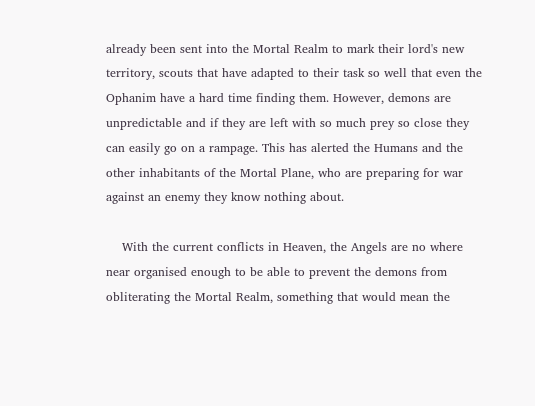already been sent into the Mortal Realm to mark their lord's new territory, scouts that have adapted to their task so well that even the Ophanim have a hard time finding them. However, demons are unpredictable and if they are left with so much prey so close they can easily go on a rampage. This has alerted the Humans and the other inhabitants of the Mortal Plane, who are preparing for war against an enemy they know nothing about.

    With the current conflicts in Heaven, the Angels are no where near organised enough to be able to prevent the demons from obliterating the Mortal Realm, something that would mean the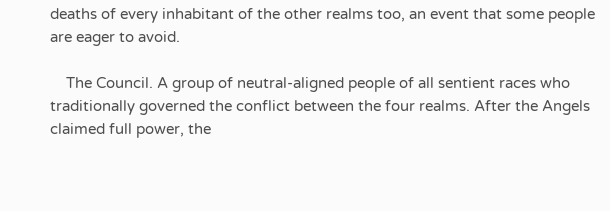deaths of every inhabitant of the other realms too, an event that some people are eager to avoid.

    The Council. A group of neutral-aligned people of all sentient races who traditionally governed the conflict between the four realms. After the Angels claimed full power, the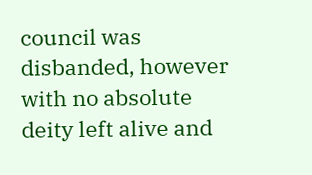council was disbanded, however with no absolute deity left alive and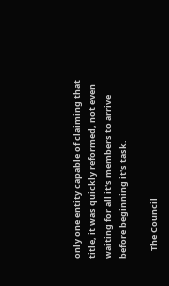only one entity capable of claiming that title, it was quickly reformed, not even waiting for all it's members to arrive before beginning it's task.

    The Council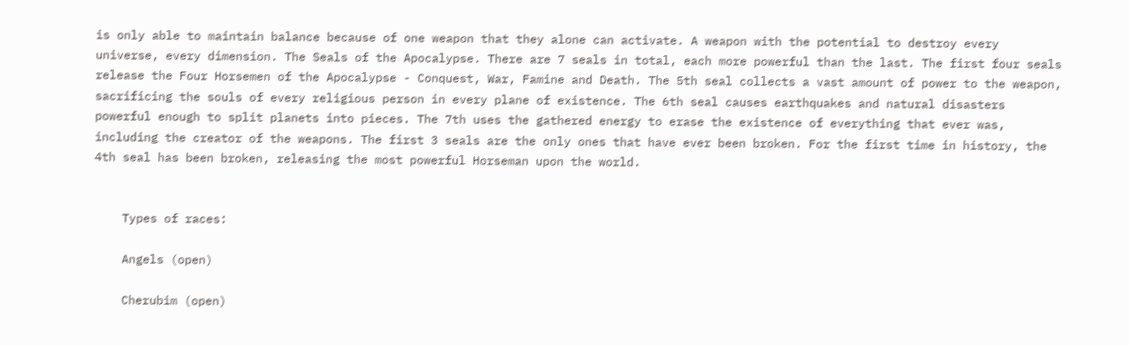is only able to maintain balance because of one weapon that they alone can activate. A weapon with the potential to destroy every universe, every dimension. The Seals of the Apocalypse. There are 7 seals in total, each more powerful than the last. The first four seals release the Four Horsemen of the Apocalypse - Conquest, War, Famine and Death. The 5th seal collects a vast amount of power to the weapon, sacrificing the souls of every religious person in every plane of existence. The 6th seal causes earthquakes and natural disasters powerful enough to split planets into pieces. The 7th uses the gathered energy to erase the existence of everything that ever was, including the creator of the weapons. The first 3 seals are the only ones that have ever been broken. For the first time in history, the 4th seal has been broken, releasing the most powerful Horseman upon the world.


    Types of races:

    Angels (open)

    Cherubim (open)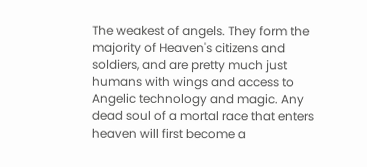The weakest of angels. They form the majority of Heaven's citizens and soldiers, and are pretty much just humans with wings and access to Angelic technology and magic. Any dead soul of a mortal race that enters heaven will first become a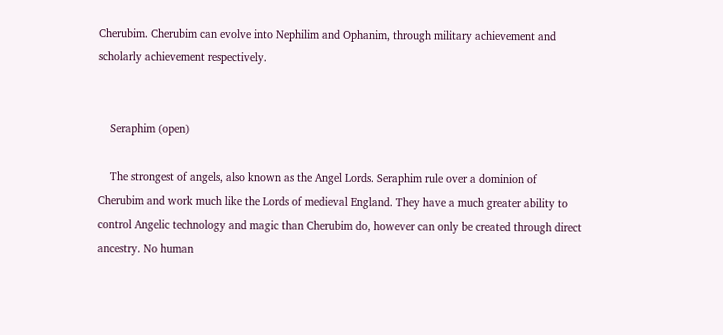Cherubim. Cherubim can evolve into Nephilim and Ophanim, through military achievement and scholarly achievement respectively.


    Seraphim (open)

    The strongest of angels, also known as the Angel Lords. Seraphim rule over a dominion of Cherubim and work much like the Lords of medieval England. They have a much greater ability to control Angelic technology and magic than Cherubim do, however can only be created through direct ancestry. No human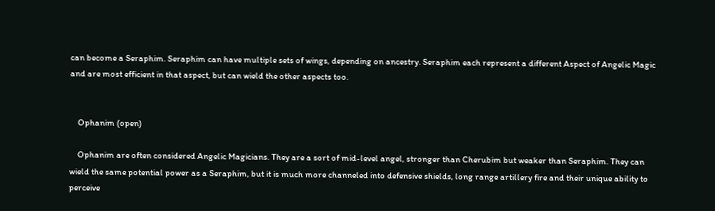can become a Seraphim. Seraphim can have multiple sets of wings, depending on ancestry. Seraphim each represent a different Aspect of Angelic Magic and are most efficient in that aspect, but can wield the other aspects too.


    Ophanim (open)

    Ophanim are often considered Angelic Magicians. They are a sort of mid-level angel, stronger than Cherubim but weaker than Seraphim. They can wield the same potential power as a Seraphim, but it is much more channeled into defensive shields, long range artillery fire and their unique ability to perceive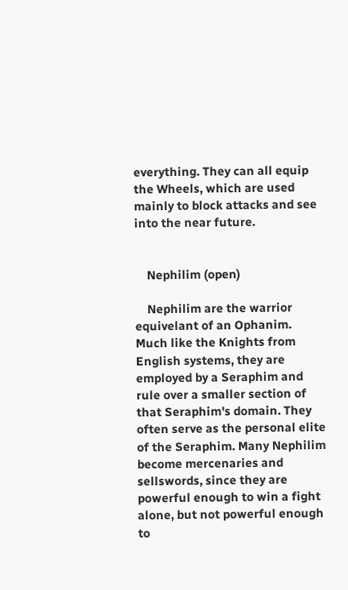everything. They can all equip the Wheels, which are used mainly to block attacks and see into the near future.


    Nephilim (open)

    Nephilim are the warrior equivelant of an Ophanim. Much like the Knights from English systems, they are employed by a Seraphim and rule over a smaller section of that Seraphim's domain. They often serve as the personal elite of the Seraphim. Many Nephilim become mercenaries and sellswords, since they are powerful enough to win a fight alone, but not powerful enough to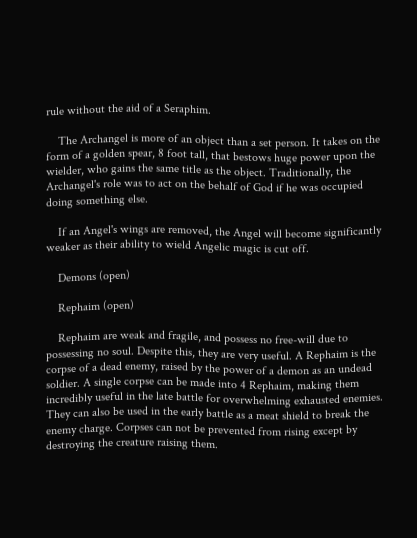rule without the aid of a Seraphim.

    The Archangel is more of an object than a set person. It takes on the form of a golden spear, 8 foot tall, that bestows huge power upon the wielder, who gains the same title as the object. Traditionally, the Archangel's role was to act on the behalf of God if he was occupied doing something else.

    If an Angel's wings are removed, the Angel will become significantly weaker as their ability to wield Angelic magic is cut off.

    Demons (open)

    Rephaim (open)

    Rephaim are weak and fragile, and possess no free-will due to possessing no soul. Despite this, they are very useful. A Rephaim is the corpse of a dead enemy, raised by the power of a demon as an undead soldier. A single corpse can be made into 4 Rephaim, making them incredibly useful in the late battle for overwhelming exhausted enemies. They can also be used in the early battle as a meat shield to break the enemy charge. Corpses can not be prevented from rising except by destroying the creature raising them.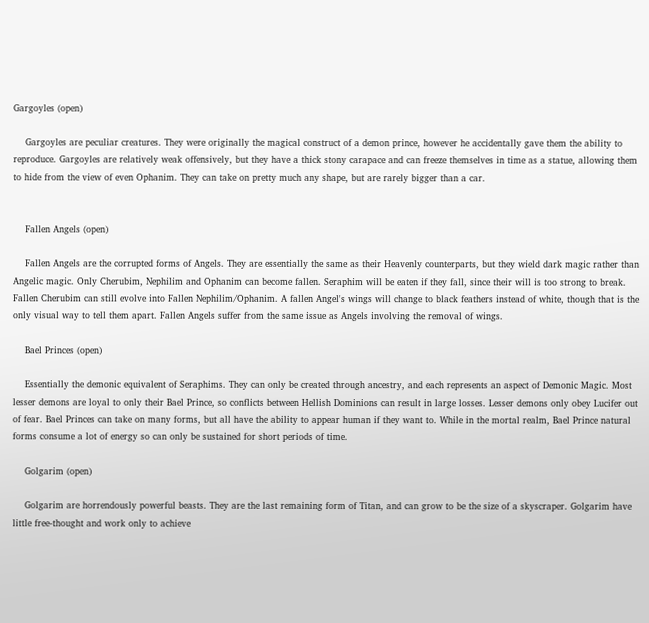Gargoyles (open)

    Gargoyles are peculiar creatures. They were originally the magical construct of a demon prince, however he accidentally gave them the ability to reproduce. Gargoyles are relatively weak offensively, but they have a thick stony carapace and can freeze themselves in time as a statue, allowing them to hide from the view of even Ophanim. They can take on pretty much any shape, but are rarely bigger than a car.


    Fallen Angels (open)

    Fallen Angels are the corrupted forms of Angels. They are essentially the same as their Heavenly counterparts, but they wield dark magic rather than Angelic magic. Only Cherubim, Nephilim and Ophanim can become fallen. Seraphim will be eaten if they fall, since their will is too strong to break. Fallen Cherubim can still evolve into Fallen Nephilim/Ophanim. A fallen Angel's wings will change to black feathers instead of white, though that is the only visual way to tell them apart. Fallen Angels suffer from the same issue as Angels involving the removal of wings.

    Bael Princes (open)

    Essentially the demonic equivalent of Seraphims. They can only be created through ancestry, and each represents an aspect of Demonic Magic. Most lesser demons are loyal to only their Bael Prince, so conflicts between Hellish Dominions can result in large losses. Lesser demons only obey Lucifer out of fear. Bael Princes can take on many forms, but all have the ability to appear human if they want to. While in the mortal realm, Bael Prince natural forms consume a lot of energy so can only be sustained for short periods of time.

    Golgarim (open)

    Golgarim are horrendously powerful beasts. They are the last remaining form of Titan, and can grow to be the size of a skyscraper. Golgarim have little free-thought and work only to achieve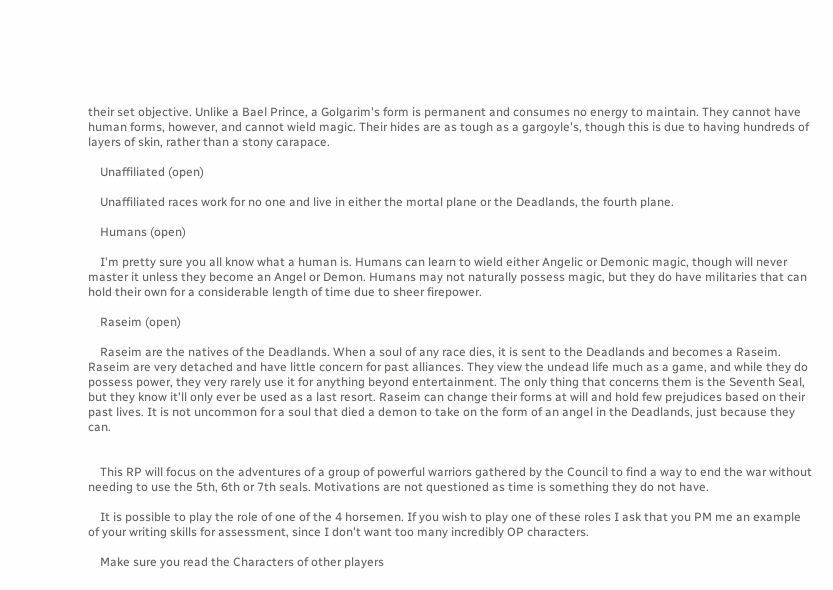their set objective. Unlike a Bael Prince, a Golgarim's form is permanent and consumes no energy to maintain. They cannot have human forms, however, and cannot wield magic. Their hides are as tough as a gargoyle's, though this is due to having hundreds of layers of skin, rather than a stony carapace.

    Unaffiliated (open)

    Unaffiliated races work for no one and live in either the mortal plane or the Deadlands, the fourth plane.

    Humans (open)

    I'm pretty sure you all know what a human is. Humans can learn to wield either Angelic or Demonic magic, though will never master it unless they become an Angel or Demon. Humans may not naturally possess magic, but they do have militaries that can hold their own for a considerable length of time due to sheer firepower.

    Raseim (open)

    Raseim are the natives of the Deadlands. When a soul of any race dies, it is sent to the Deadlands and becomes a Raseim. Raseim are very detached and have little concern for past alliances. They view the undead life much as a game, and while they do possess power, they very rarely use it for anything beyond entertainment. The only thing that concerns them is the Seventh Seal, but they know it'll only ever be used as a last resort. Raseim can change their forms at will and hold few prejudices based on their past lives. It is not uncommon for a soul that died a demon to take on the form of an angel in the Deadlands, just because they can.


    This RP will focus on the adventures of a group of powerful warriors gathered by the Council to find a way to end the war without needing to use the 5th, 6th or 7th seals. Motivations are not questioned as time is something they do not have.

    It is possible to play the role of one of the 4 horsemen. If you wish to play one of these roles I ask that you PM me an example of your writing skills for assessment, since I don't want too many incredibly OP characters.

    Make sure you read the Characters of other players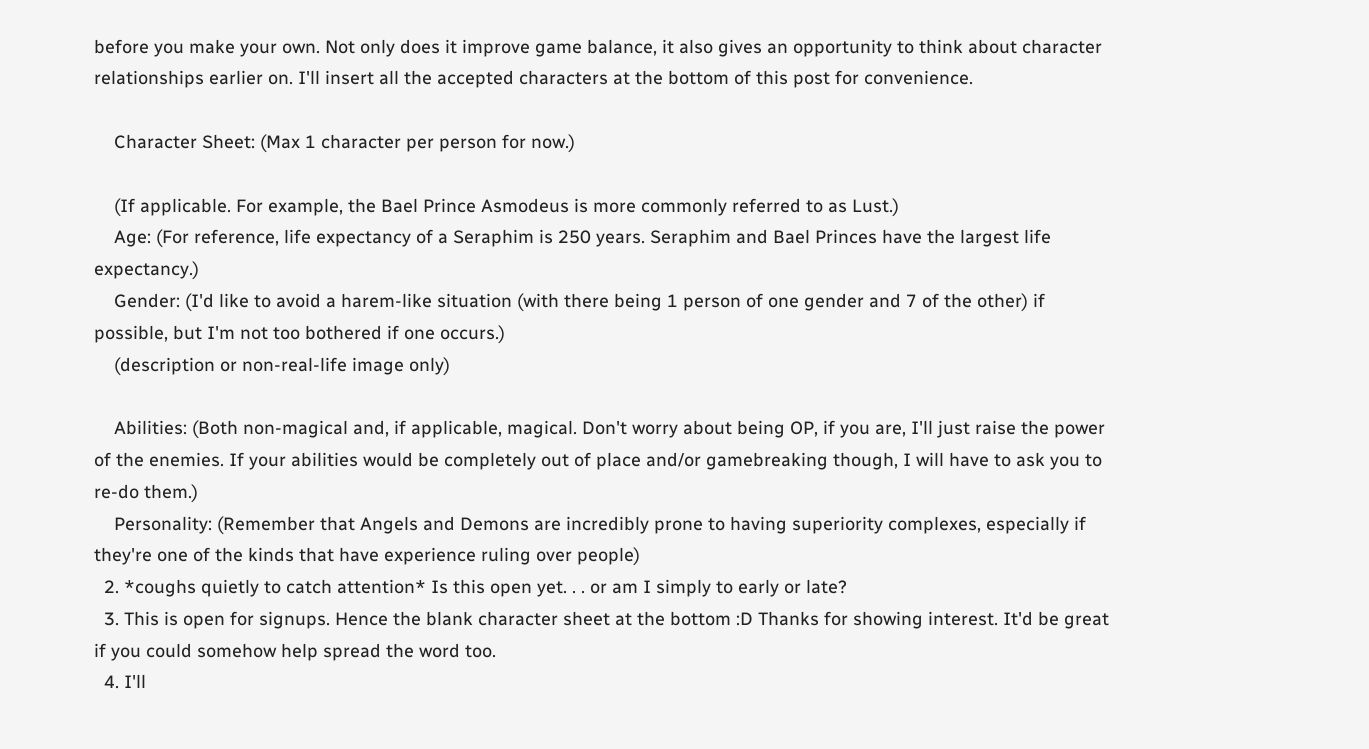before you make your own. Not only does it improve game balance, it also gives an opportunity to think about character relationships earlier on. I'll insert all the accepted characters at the bottom of this post for convenience.

    Character Sheet: (Max 1 character per person for now.)

    (If applicable. For example, the Bael Prince Asmodeus is more commonly referred to as Lust.)
    Age: (For reference, life expectancy of a Seraphim is 250 years. Seraphim and Bael Princes have the largest life expectancy.)
    Gender: (I'd like to avoid a harem-like situation (with there being 1 person of one gender and 7 of the other) if possible, but I'm not too bothered if one occurs.)
    (description or non-real-life image only)

    Abilities: (Both non-magical and, if applicable, magical. Don't worry about being OP, if you are, I'll just raise the power of the enemies. If your abilities would be completely out of place and/or gamebreaking though, I will have to ask you to re-do them.)
    Personality: (Remember that Angels and Demons are incredibly prone to having superiority complexes, especially if they're one of the kinds that have experience ruling over people)
  2. *coughs quietly to catch attention* Is this open yet. . . or am I simply to early or late?
  3. This is open for signups. Hence the blank character sheet at the bottom :D Thanks for showing interest. It'd be great if you could somehow help spread the word too.
  4. I'll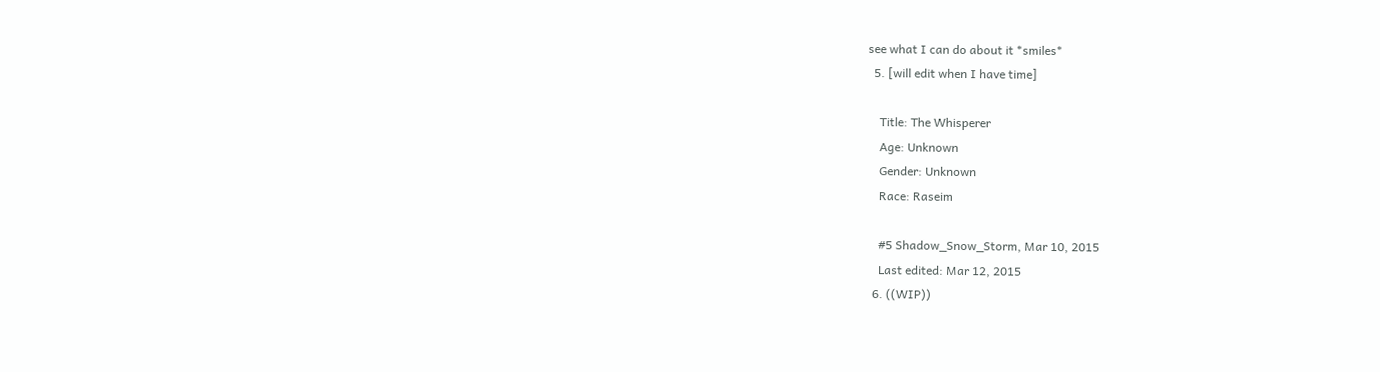see what I can do about it *smiles*
  5. [will edit when I have time]

    Title: The Whisperer
    Age: Unknown
    Gender: Unknown
    Race: Raseim

    #5 Shadow_Snow_Storm, Mar 10, 2015
    Last edited: Mar 12, 2015
  6. ((WIP))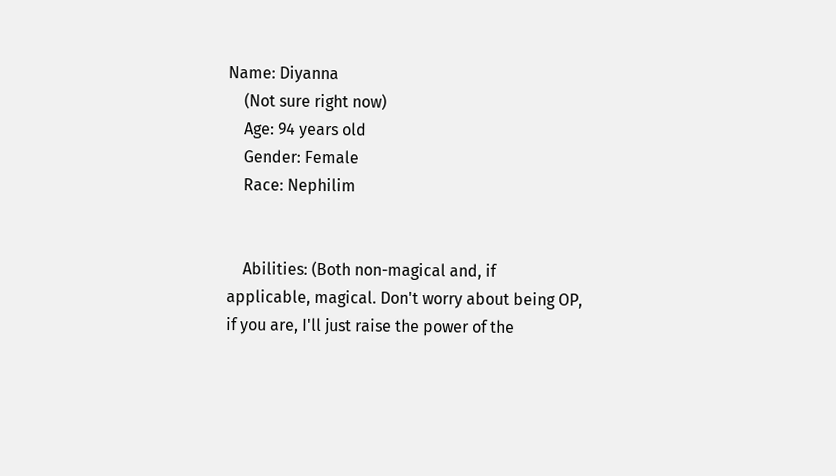Name: Diyanna
    (Not sure right now)
    Age: 94 years old
    Gender: Female
    Race: Nephilim


    Abilities: (Both non-magical and, if applicable, magical. Don't worry about being OP, if you are, I'll just raise the power of the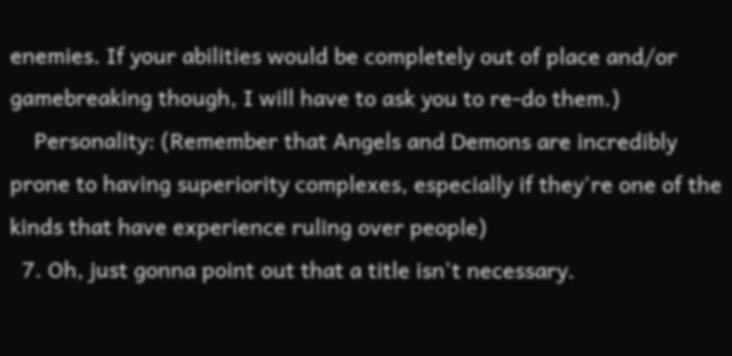enemies. If your abilities would be completely out of place and/or gamebreaking though, I will have to ask you to re-do them.)
    Personality: (Remember that Angels and Demons are incredibly prone to having superiority complexes, especially if they're one of the kinds that have experience ruling over people)
  7. Oh, just gonna point out that a title isn't necessary.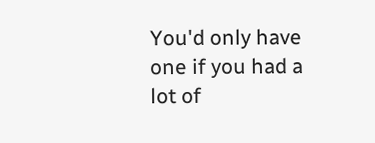You'd only have one if you had a lot of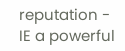reputation - IE a powerful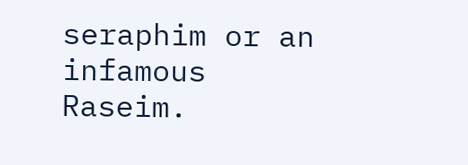seraphim or an infamous Raseim.